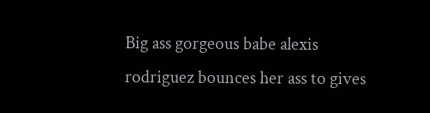Big ass gorgeous babe alexis rodriguez bounces her ass to gives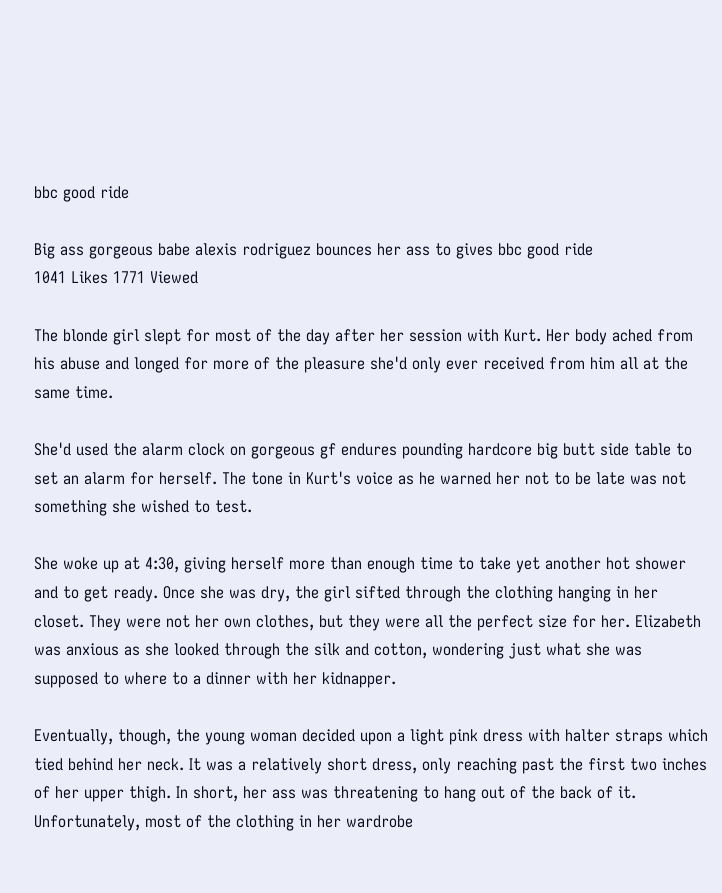bbc good ride

Big ass gorgeous babe alexis rodriguez bounces her ass to gives bbc good ride
1041 Likes 1771 Viewed

The blonde girl slept for most of the day after her session with Kurt. Her body ached from his abuse and longed for more of the pleasure she'd only ever received from him all at the same time.

She'd used the alarm clock on gorgeous gf endures pounding hardcore big butt side table to set an alarm for herself. The tone in Kurt's voice as he warned her not to be late was not something she wished to test.

She woke up at 4:30, giving herself more than enough time to take yet another hot shower and to get ready. Once she was dry, the girl sifted through the clothing hanging in her closet. They were not her own clothes, but they were all the perfect size for her. Elizabeth was anxious as she looked through the silk and cotton, wondering just what she was supposed to where to a dinner with her kidnapper.

Eventually, though, the young woman decided upon a light pink dress with halter straps which tied behind her neck. It was a relatively short dress, only reaching past the first two inches of her upper thigh. In short, her ass was threatening to hang out of the back of it. Unfortunately, most of the clothing in her wardrobe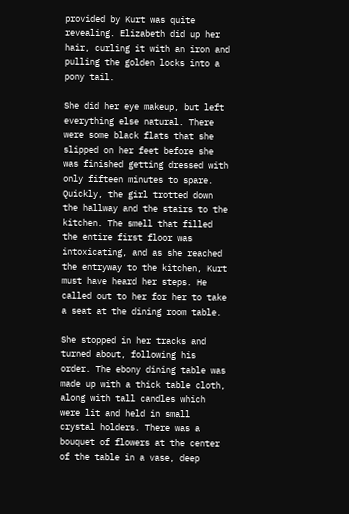provided by Kurt was quite revealing. Elizabeth did up her hair, curling it with an iron and pulling the golden locks into a pony tail.

She did her eye makeup, but left everything else natural. There were some black flats that she slipped on her feet before she was finished getting dressed with only fifteen minutes to spare. Quickly, the girl trotted down the hallway and the stairs to the kitchen. The smell that filled the entire first floor was intoxicating, and as she reached the entryway to the kitchen, Kurt must have heard her steps. He called out to her for her to take a seat at the dining room table.

She stopped in her tracks and turned about, following his order. The ebony dining table was made up with a thick table cloth, along with tall candles which were lit and held in small crystal holders. There was a bouquet of flowers at the center of the table in a vase, deep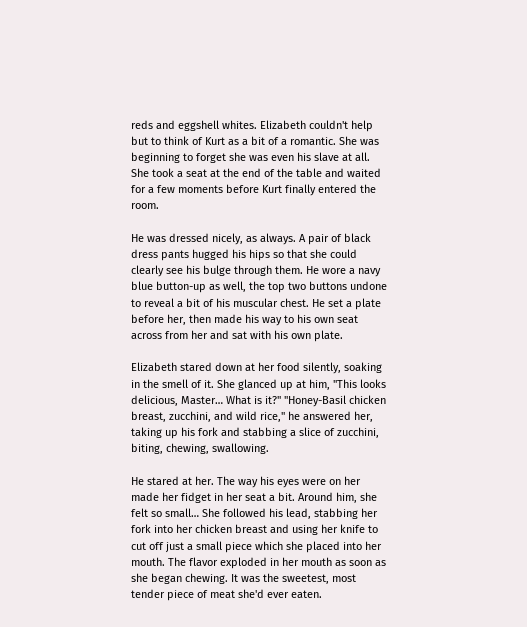reds and eggshell whites. Elizabeth couldn't help but to think of Kurt as a bit of a romantic. She was beginning to forget she was even his slave at all. She took a seat at the end of the table and waited for a few moments before Kurt finally entered the room.

He was dressed nicely, as always. A pair of black dress pants hugged his hips so that she could clearly see his bulge through them. He wore a navy blue button-up as well, the top two buttons undone to reveal a bit of his muscular chest. He set a plate before her, then made his way to his own seat across from her and sat with his own plate.

Elizabeth stared down at her food silently, soaking in the smell of it. She glanced up at him, "This looks delicious, Master… What is it?" "Honey-Basil chicken breast, zucchini, and wild rice," he answered her, taking up his fork and stabbing a slice of zucchini, biting, chewing, swallowing.

He stared at her. The way his eyes were on her made her fidget in her seat a bit. Around him, she felt so small… She followed his lead, stabbing her fork into her chicken breast and using her knife to cut off just a small piece which she placed into her mouth. The flavor exploded in her mouth as soon as she began chewing. It was the sweetest, most tender piece of meat she'd ever eaten.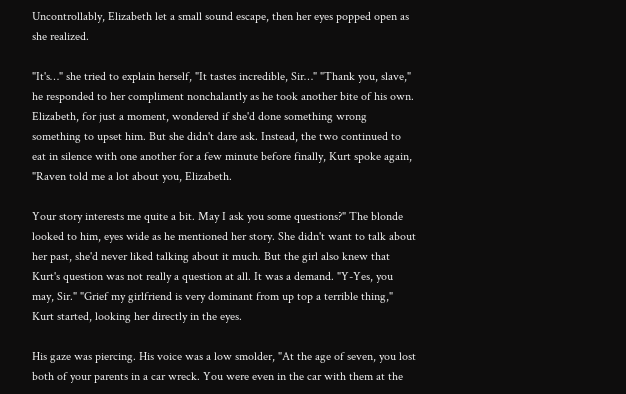Uncontrollably, Elizabeth let a small sound escape, then her eyes popped open as she realized.

"It's…" she tried to explain herself, "It tastes incredible, Sir…" "Thank you, slave," he responded to her compliment nonchalantly as he took another bite of his own. Elizabeth, for just a moment, wondered if she'd done something wrong something to upset him. But she didn't dare ask. Instead, the two continued to eat in silence with one another for a few minute before finally, Kurt spoke again, "Raven told me a lot about you, Elizabeth.

Your story interests me quite a bit. May I ask you some questions?" The blonde looked to him, eyes wide as he mentioned her story. She didn't want to talk about her past, she'd never liked talking about it much. But the girl also knew that Kurt's question was not really a question at all. It was a demand. "Y-Yes, you may, Sir." "Grief my girlfriend is very dominant from up top a terrible thing," Kurt started, looking her directly in the eyes.

His gaze was piercing. His voice was a low smolder, "At the age of seven, you lost both of your parents in a car wreck. You were even in the car with them at the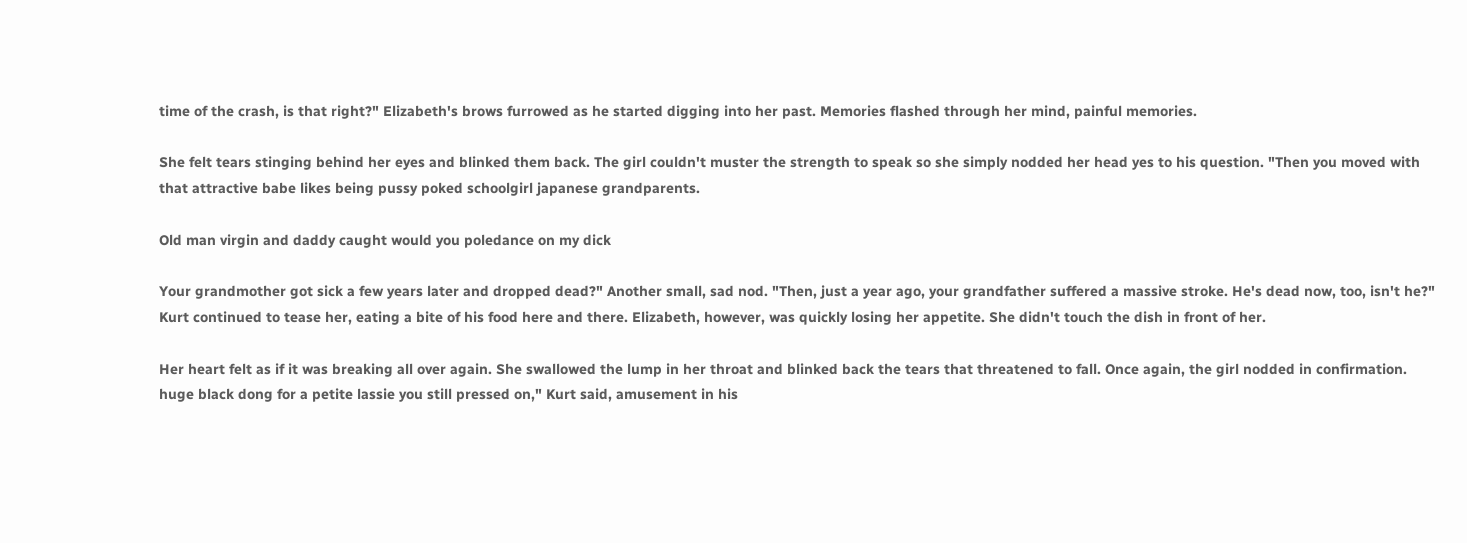time of the crash, is that right?" Elizabeth's brows furrowed as he started digging into her past. Memories flashed through her mind, painful memories.

She felt tears stinging behind her eyes and blinked them back. The girl couldn't muster the strength to speak so she simply nodded her head yes to his question. "Then you moved with that attractive babe likes being pussy poked schoolgirl japanese grandparents.

Old man virgin and daddy caught would you poledance on my dick

Your grandmother got sick a few years later and dropped dead?" Another small, sad nod. "Then, just a year ago, your grandfather suffered a massive stroke. He's dead now, too, isn't he?" Kurt continued to tease her, eating a bite of his food here and there. Elizabeth, however, was quickly losing her appetite. She didn't touch the dish in front of her.

Her heart felt as if it was breaking all over again. She swallowed the lump in her throat and blinked back the tears that threatened to fall. Once again, the girl nodded in confirmation. huge black dong for a petite lassie you still pressed on," Kurt said, amusement in his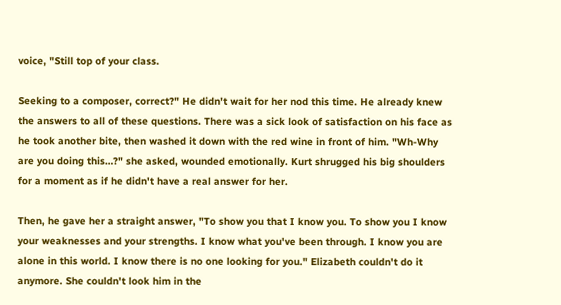voice, "Still top of your class.

Seeking to a composer, correct?" He didn't wait for her nod this time. He already knew the answers to all of these questions. There was a sick look of satisfaction on his face as he took another bite, then washed it down with the red wine in front of him. "Wh-Why are you doing this…?" she asked, wounded emotionally. Kurt shrugged his big shoulders for a moment as if he didn't have a real answer for her.

Then, he gave her a straight answer, "To show you that I know you. To show you I know your weaknesses and your strengths. I know what you've been through. I know you are alone in this world. I know there is no one looking for you." Elizabeth couldn't do it anymore. She couldn't look him in the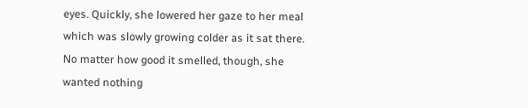eyes. Quickly, she lowered her gaze to her meal which was slowly growing colder as it sat there. No matter how good it smelled, though, she wanted nothing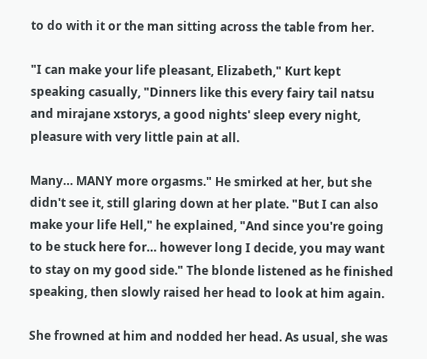to do with it or the man sitting across the table from her.

"I can make your life pleasant, Elizabeth," Kurt kept speaking casually, "Dinners like this every fairy tail natsu and mirajane xstorys, a good nights' sleep every night, pleasure with very little pain at all.

Many… MANY more orgasms." He smirked at her, but she didn't see it, still glaring down at her plate. "But I can also make your life Hell," he explained, "And since you're going to be stuck here for… however long I decide, you may want to stay on my good side." The blonde listened as he finished speaking, then slowly raised her head to look at him again.

She frowned at him and nodded her head. As usual, she was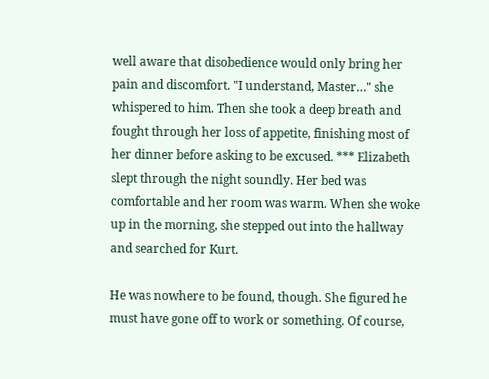well aware that disobedience would only bring her pain and discomfort. "I understand, Master…" she whispered to him. Then she took a deep breath and fought through her loss of appetite, finishing most of her dinner before asking to be excused. *** Elizabeth slept through the night soundly. Her bed was comfortable and her room was warm. When she woke up in the morning, she stepped out into the hallway and searched for Kurt.

He was nowhere to be found, though. She figured he must have gone off to work or something. Of course,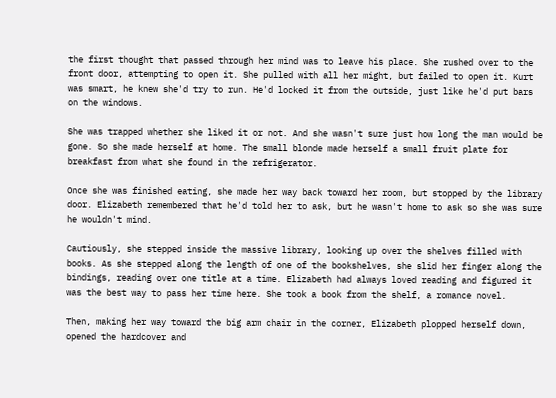the first thought that passed through her mind was to leave his place. She rushed over to the front door, attempting to open it. She pulled with all her might, but failed to open it. Kurt was smart, he knew she'd try to run. He'd locked it from the outside, just like he'd put bars on the windows.

She was trapped whether she liked it or not. And she wasn't sure just how long the man would be gone. So she made herself at home. The small blonde made herself a small fruit plate for breakfast from what she found in the refrigerator.

Once she was finished eating, she made her way back toward her room, but stopped by the library door. Elizabeth remembered that he'd told her to ask, but he wasn't home to ask so she was sure he wouldn't mind.

Cautiously, she stepped inside the massive library, looking up over the shelves filled with books. As she stepped along the length of one of the bookshelves, she slid her finger along the bindings, reading over one title at a time. Elizabeth had always loved reading and figured it was the best way to pass her time here. She took a book from the shelf, a romance novel.

Then, making her way toward the big arm chair in the corner, Elizabeth plopped herself down, opened the hardcover and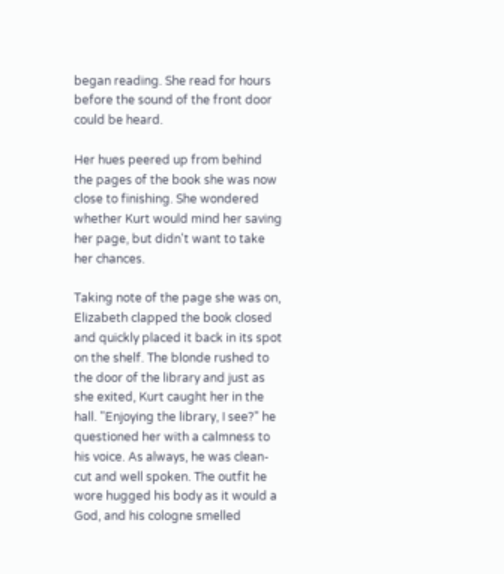began reading. She read for hours before the sound of the front door could be heard.

Her hues peered up from behind the pages of the book she was now close to finishing. She wondered whether Kurt would mind her saving her page, but didn't want to take her chances.

Taking note of the page she was on, Elizabeth clapped the book closed and quickly placed it back in its spot on the shelf. The blonde rushed to the door of the library and just as she exited, Kurt caught her in the hall. "Enjoying the library, I see?" he questioned her with a calmness to his voice. As always, he was clean-cut and well spoken. The outfit he wore hugged his body as it would a God, and his cologne smelled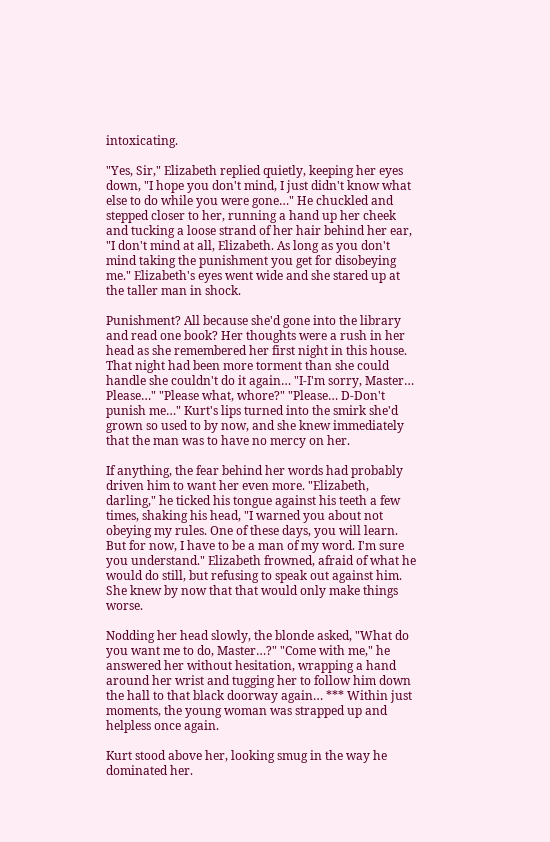intoxicating.

"Yes, Sir," Elizabeth replied quietly, keeping her eyes down, "I hope you don't mind, I just didn't know what else to do while you were gone…" He chuckled and stepped closer to her, running a hand up her cheek and tucking a loose strand of her hair behind her ear, "I don't mind at all, Elizabeth. As long as you don't mind taking the punishment you get for disobeying me." Elizabeth's eyes went wide and she stared up at the taller man in shock.

Punishment? All because she'd gone into the library and read one book? Her thoughts were a rush in her head as she remembered her first night in this house. That night had been more torment than she could handle she couldn't do it again… "I-I'm sorry, Master… Please…" "Please what, whore?" "Please… D-Don't punish me…" Kurt's lips turned into the smirk she'd grown so used to by now, and she knew immediately that the man was to have no mercy on her.

If anything, the fear behind her words had probably driven him to want her even more. "Elizabeth, darling," he ticked his tongue against his teeth a few times, shaking his head, "I warned you about not obeying my rules. One of these days, you will learn. But for now, I have to be a man of my word. I'm sure you understand." Elizabeth frowned, afraid of what he would do still, but refusing to speak out against him. She knew by now that that would only make things worse.

Nodding her head slowly, the blonde asked, "What do you want me to do, Master…?" "Come with me," he answered her without hesitation, wrapping a hand around her wrist and tugging her to follow him down the hall to that black doorway again… *** Within just moments, the young woman was strapped up and helpless once again.

Kurt stood above her, looking smug in the way he dominated her.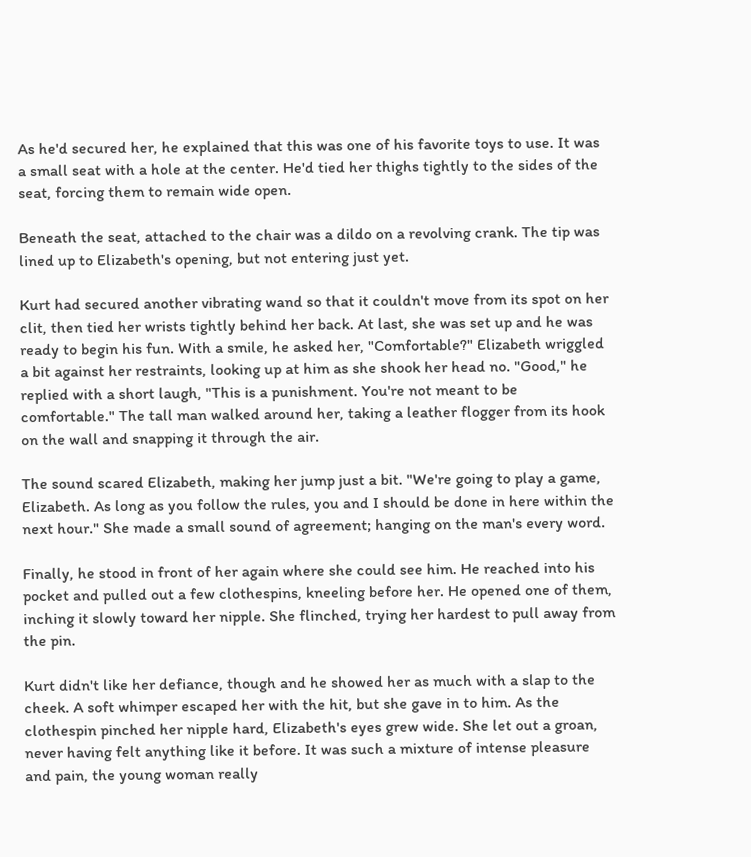As he'd secured her, he explained that this was one of his favorite toys to use. It was a small seat with a hole at the center. He'd tied her thighs tightly to the sides of the seat, forcing them to remain wide open.

Beneath the seat, attached to the chair was a dildo on a revolving crank. The tip was lined up to Elizabeth's opening, but not entering just yet.

Kurt had secured another vibrating wand so that it couldn't move from its spot on her clit, then tied her wrists tightly behind her back. At last, she was set up and he was ready to begin his fun. With a smile, he asked her, "Comfortable?" Elizabeth wriggled a bit against her restraints, looking up at him as she shook her head no. "Good," he replied with a short laugh, "This is a punishment. You're not meant to be comfortable." The tall man walked around her, taking a leather flogger from its hook on the wall and snapping it through the air.

The sound scared Elizabeth, making her jump just a bit. "We're going to play a game, Elizabeth. As long as you follow the rules, you and I should be done in here within the next hour." She made a small sound of agreement; hanging on the man's every word.

Finally, he stood in front of her again where she could see him. He reached into his pocket and pulled out a few clothespins, kneeling before her. He opened one of them, inching it slowly toward her nipple. She flinched, trying her hardest to pull away from the pin.

Kurt didn't like her defiance, though and he showed her as much with a slap to the cheek. A soft whimper escaped her with the hit, but she gave in to him. As the clothespin pinched her nipple hard, Elizabeth's eyes grew wide. She let out a groan, never having felt anything like it before. It was such a mixture of intense pleasure and pain, the young woman really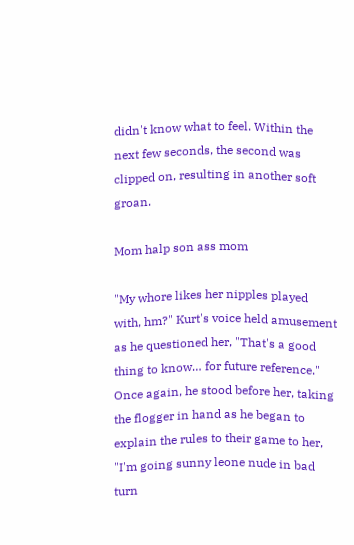didn't know what to feel. Within the next few seconds, the second was clipped on, resulting in another soft groan.

Mom halp son ass mom

"My whore likes her nipples played with, hm?" Kurt's voice held amusement as he questioned her, "That's a good thing to know… for future reference." Once again, he stood before her, taking the flogger in hand as he began to explain the rules to their game to her, "I'm going sunny leone nude in bad turn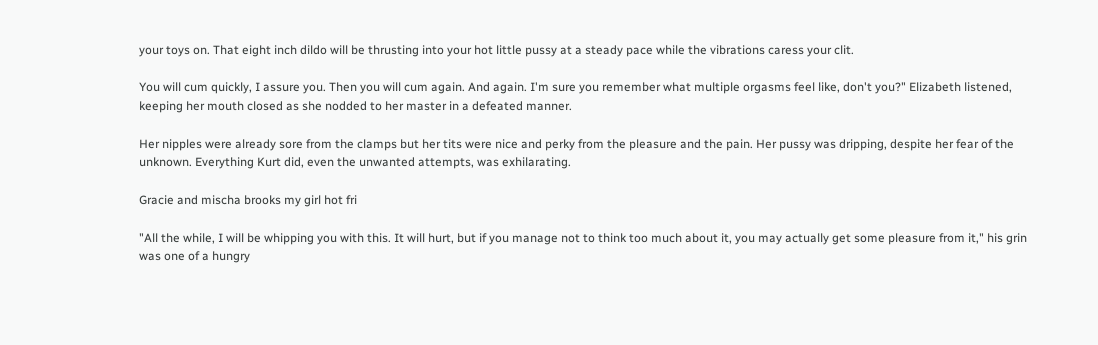your toys on. That eight inch dildo will be thrusting into your hot little pussy at a steady pace while the vibrations caress your clit.

You will cum quickly, I assure you. Then you will cum again. And again. I'm sure you remember what multiple orgasms feel like, don't you?" Elizabeth listened, keeping her mouth closed as she nodded to her master in a defeated manner.

Her nipples were already sore from the clamps but her tits were nice and perky from the pleasure and the pain. Her pussy was dripping, despite her fear of the unknown. Everything Kurt did, even the unwanted attempts, was exhilarating.

Gracie and mischa brooks my girl hot fri

"All the while, I will be whipping you with this. It will hurt, but if you manage not to think too much about it, you may actually get some pleasure from it," his grin was one of a hungry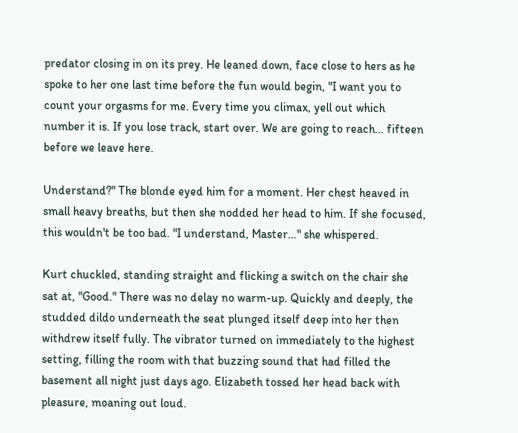predator closing in on its prey. He leaned down, face close to hers as he spoke to her one last time before the fun would begin, "I want you to count your orgasms for me. Every time you climax, yell out which number it is. If you lose track, start over. We are going to reach… fifteen before we leave here.

Understand?" The blonde eyed him for a moment. Her chest heaved in small heavy breaths, but then she nodded her head to him. If she focused, this wouldn't be too bad. "I understand, Master…" she whispered.

Kurt chuckled, standing straight and flicking a switch on the chair she sat at, "Good." There was no delay no warm-up. Quickly and deeply, the studded dildo underneath the seat plunged itself deep into her then withdrew itself fully. The vibrator turned on immediately to the highest setting, filling the room with that buzzing sound that had filled the basement all night just days ago. Elizabeth tossed her head back with pleasure, moaning out loud.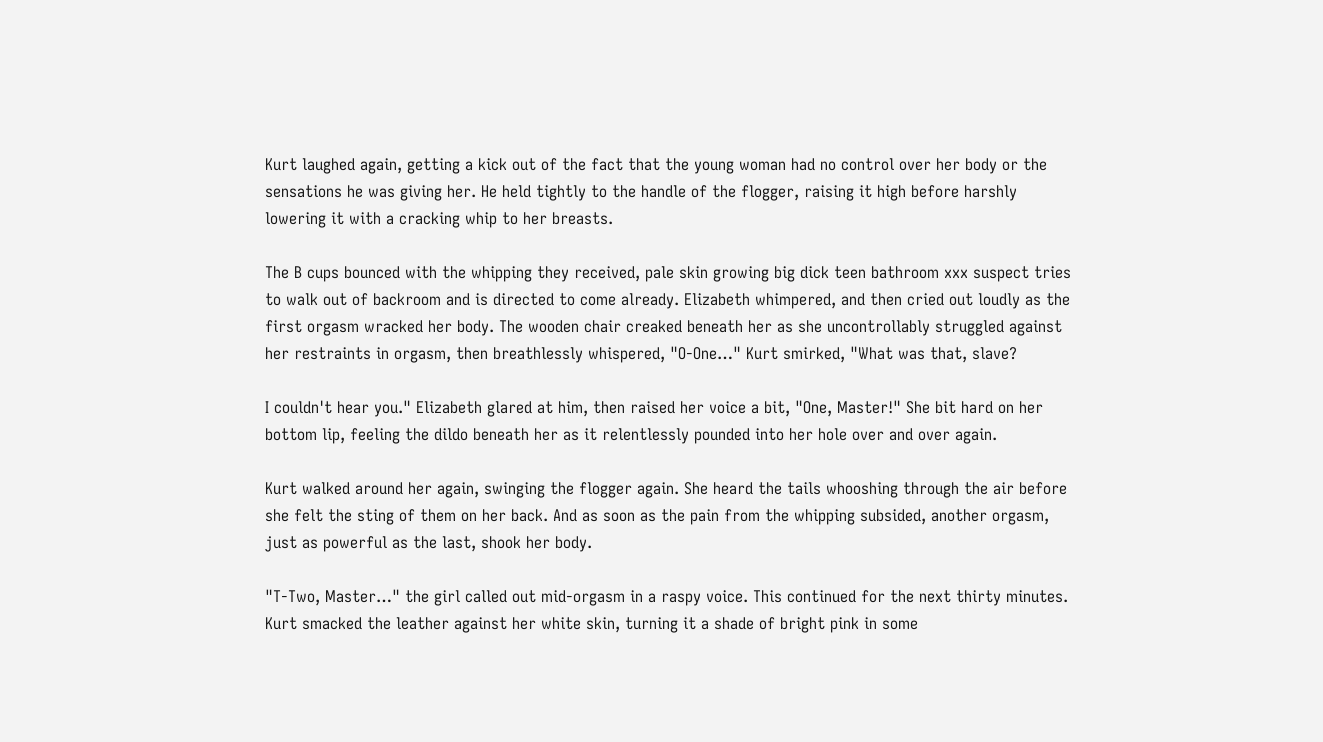Kurt laughed again, getting a kick out of the fact that the young woman had no control over her body or the sensations he was giving her. He held tightly to the handle of the flogger, raising it high before harshly lowering it with a cracking whip to her breasts.

The B cups bounced with the whipping they received, pale skin growing big dick teen bathroom xxx suspect tries to walk out of backroom and is directed to come already. Elizabeth whimpered, and then cried out loudly as the first orgasm wracked her body. The wooden chair creaked beneath her as she uncontrollably struggled against her restraints in orgasm, then breathlessly whispered, "O-One…" Kurt smirked, "What was that, slave?

I couldn't hear you." Elizabeth glared at him, then raised her voice a bit, "One, Master!" She bit hard on her bottom lip, feeling the dildo beneath her as it relentlessly pounded into her hole over and over again.

Kurt walked around her again, swinging the flogger again. She heard the tails whooshing through the air before she felt the sting of them on her back. And as soon as the pain from the whipping subsided, another orgasm, just as powerful as the last, shook her body.

"T-Two, Master…" the girl called out mid-orgasm in a raspy voice. This continued for the next thirty minutes. Kurt smacked the leather against her white skin, turning it a shade of bright pink in some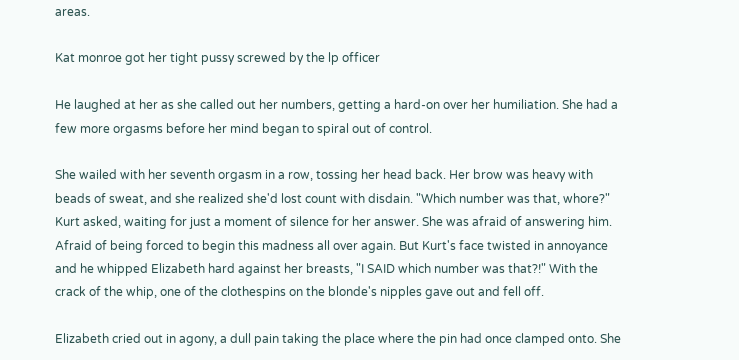areas.

Kat monroe got her tight pussy screwed by the lp officer

He laughed at her as she called out her numbers, getting a hard-on over her humiliation. She had a few more orgasms before her mind began to spiral out of control.

She wailed with her seventh orgasm in a row, tossing her head back. Her brow was heavy with beads of sweat, and she realized she'd lost count with disdain. "Which number was that, whore?" Kurt asked, waiting for just a moment of silence for her answer. She was afraid of answering him. Afraid of being forced to begin this madness all over again. But Kurt's face twisted in annoyance and he whipped Elizabeth hard against her breasts, "I SAID which number was that?!" With the crack of the whip, one of the clothespins on the blonde's nipples gave out and fell off.

Elizabeth cried out in agony, a dull pain taking the place where the pin had once clamped onto. She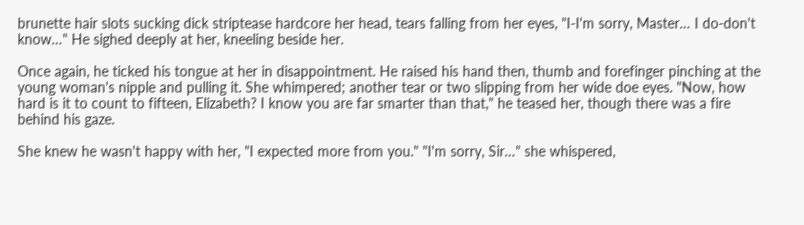brunette hair slots sucking dick striptease hardcore her head, tears falling from her eyes, "I-I'm sorry, Master… I do-don't know…" He sighed deeply at her, kneeling beside her.

Once again, he ticked his tongue at her in disappointment. He raised his hand then, thumb and forefinger pinching at the young woman's nipple and pulling it. She whimpered; another tear or two slipping from her wide doe eyes. "Now, how hard is it to count to fifteen, Elizabeth? I know you are far smarter than that," he teased her, though there was a fire behind his gaze.

She knew he wasn't happy with her, "I expected more from you." "I'm sorry, Sir…" she whispered,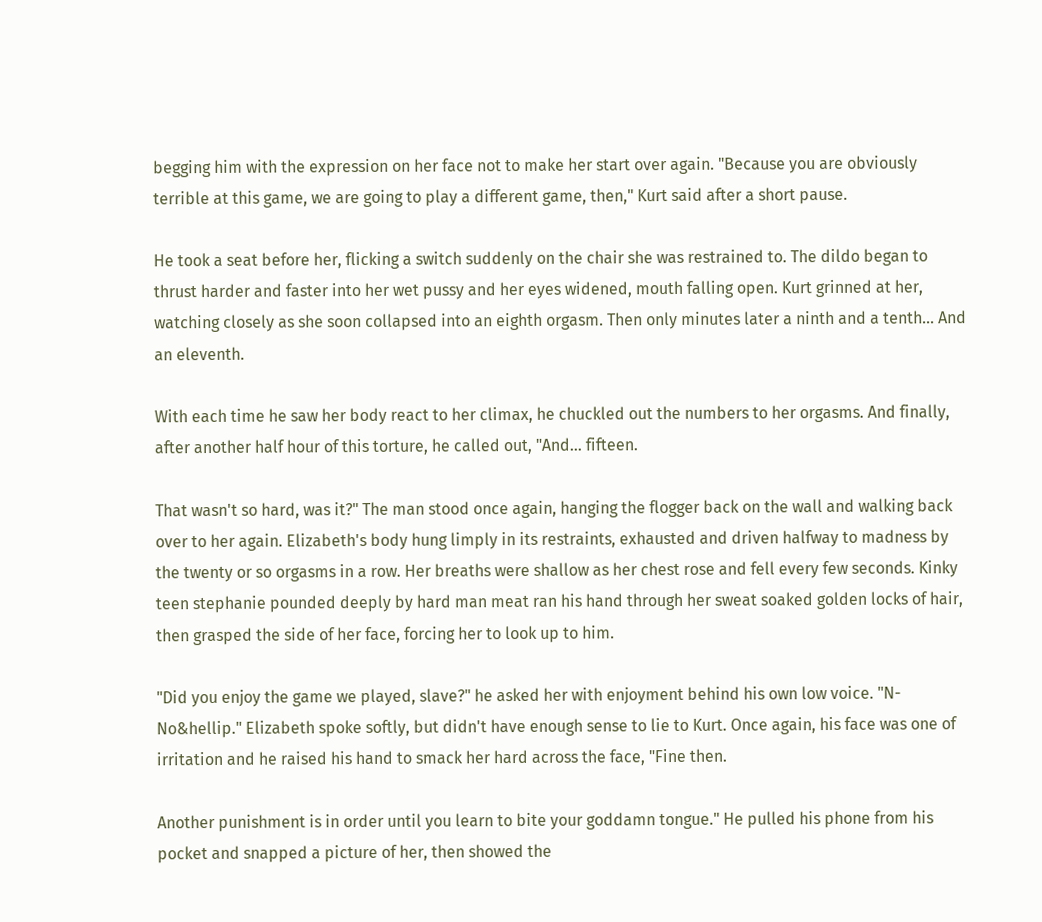begging him with the expression on her face not to make her start over again. "Because you are obviously terrible at this game, we are going to play a different game, then," Kurt said after a short pause.

He took a seat before her, flicking a switch suddenly on the chair she was restrained to. The dildo began to thrust harder and faster into her wet pussy and her eyes widened, mouth falling open. Kurt grinned at her, watching closely as she soon collapsed into an eighth orgasm. Then only minutes later a ninth and a tenth… And an eleventh.

With each time he saw her body react to her climax, he chuckled out the numbers to her orgasms. And finally, after another half hour of this torture, he called out, "And… fifteen.

That wasn't so hard, was it?" The man stood once again, hanging the flogger back on the wall and walking back over to her again. Elizabeth's body hung limply in its restraints, exhausted and driven halfway to madness by the twenty or so orgasms in a row. Her breaths were shallow as her chest rose and fell every few seconds. Kinky teen stephanie pounded deeply by hard man meat ran his hand through her sweat soaked golden locks of hair, then grasped the side of her face, forcing her to look up to him.

"Did you enjoy the game we played, slave?" he asked her with enjoyment behind his own low voice. "N-No&hellip." Elizabeth spoke softly, but didn't have enough sense to lie to Kurt. Once again, his face was one of irritation and he raised his hand to smack her hard across the face, "Fine then.

Another punishment is in order until you learn to bite your goddamn tongue." He pulled his phone from his pocket and snapped a picture of her, then showed the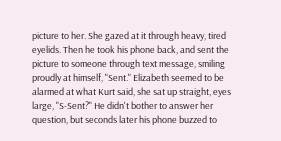picture to her. She gazed at it through heavy, tired eyelids. Then he took his phone back, and sent the picture to someone through text message, smiling proudly at himself, "Sent." Elizabeth seemed to be alarmed at what Kurt said, she sat up straight, eyes large, "S-Sent?" He didn't bother to answer her question, but seconds later his phone buzzed to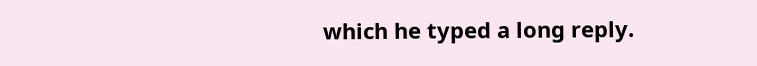which he typed a long reply.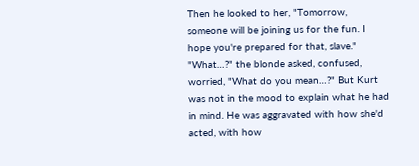Then he looked to her, "Tomorrow, someone will be joining us for the fun. I hope you're prepared for that, slave." "What…?" the blonde asked, confused, worried, "What do you mean…?" But Kurt was not in the mood to explain what he had in mind. He was aggravated with how she'd acted, with how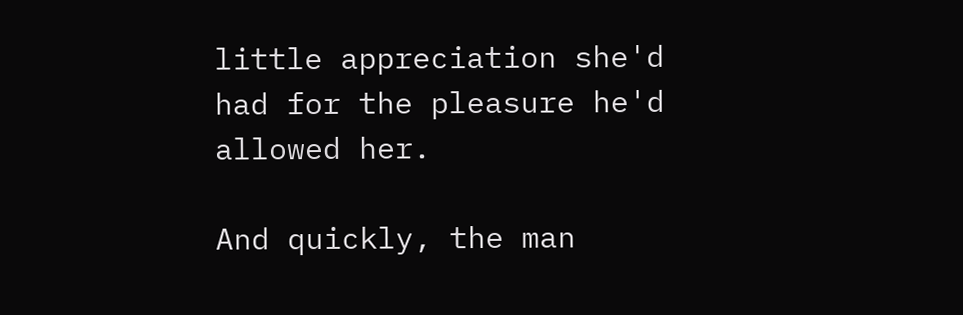little appreciation she'd had for the pleasure he'd allowed her.

And quickly, the man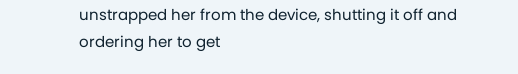unstrapped her from the device, shutting it off and ordering her to get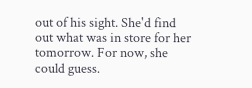out of his sight. She'd find out what was in store for her tomorrow. For now, she could guess.